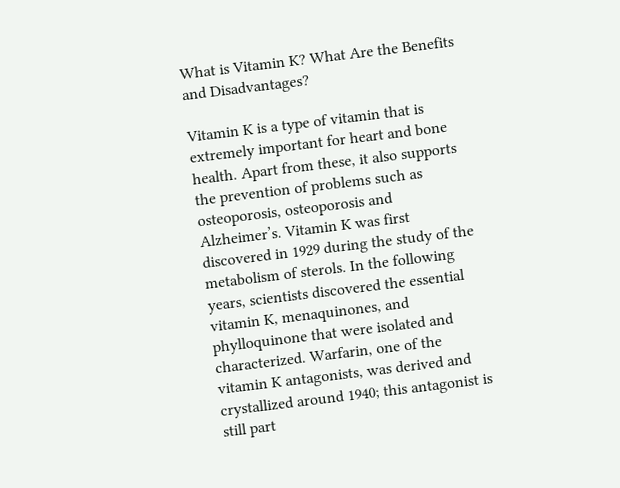What is Vitamin K? What Are the Benefits and Disadvantages?

Vitamin K is a type of vitamin that is extremely important for heart and bone health. Apart from these, it also supports the prevention of problems such as osteoporosis, osteoporosis and Alzheimer’s. Vitamin K was first discovered in 1929 during the study of the metabolism of sterols. In the following years, scientists discovered the essential vitamin K, menaquinones, and phylloquinone that were isolated and characterized. Warfarin, one of the vitamin K antagonists, was derived and crystallized around 1940; this antagonist is still part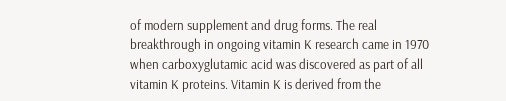of modern supplement and drug forms. The real breakthrough in ongoing vitamin K research came in 1970 when carboxyglutamic acid was discovered as part of all vitamin K proteins. Vitamin K is derived from the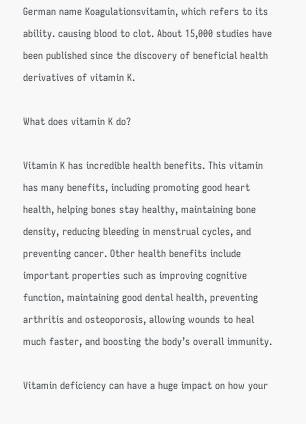German name Koagulationsvitamin, which refers to its ability. causing blood to clot. About 15,000 studies have been published since the discovery of beneficial health derivatives of vitamin K.

What does vitamin K do?

Vitamin K has incredible health benefits. This vitamin has many benefits, including promoting good heart health, helping bones stay healthy, maintaining bone density, reducing bleeding in menstrual cycles, and preventing cancer. Other health benefits include important properties such as improving cognitive function, maintaining good dental health, preventing arthritis and osteoporosis, allowing wounds to heal much faster, and boosting the body’s overall immunity.

Vitamin deficiency can have a huge impact on how your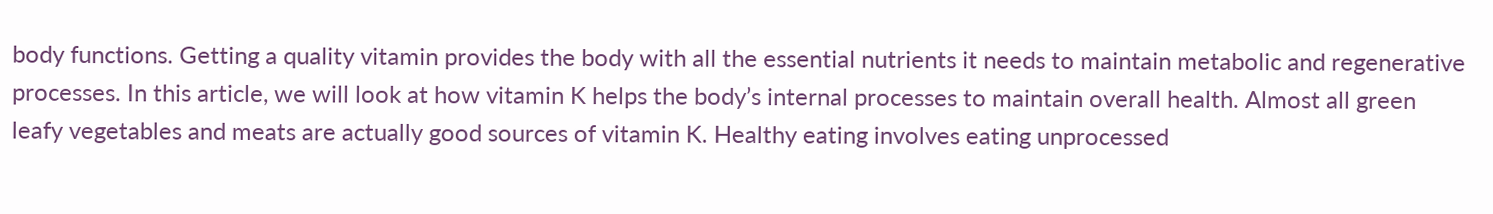body functions. Getting a quality vitamin provides the body with all the essential nutrients it needs to maintain metabolic and regenerative processes. In this article, we will look at how vitamin K helps the body’s internal processes to maintain overall health. Almost all green leafy vegetables and meats are actually good sources of vitamin K. Healthy eating involves eating unprocessed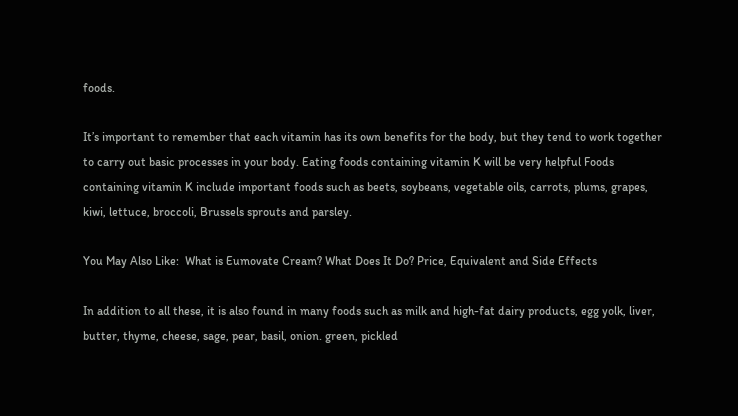foods.

It’s important to remember that each vitamin has its own benefits for the body, but they tend to work together to carry out basic processes in your body. Eating foods containing vitamin K will be very helpful Foods containing vitamin K include important foods such as beets, soybeans, vegetable oils, carrots, plums, grapes, kiwi, lettuce, broccoli, Brussels sprouts and parsley.

You May Also Like:  What is Eumovate Cream? What Does It Do? Price, Equivalent and Side Effects

In addition to all these, it is also found in many foods such as milk and high-fat dairy products, egg yolk, liver, butter, thyme, cheese, sage, pear, basil, onion. green, pickled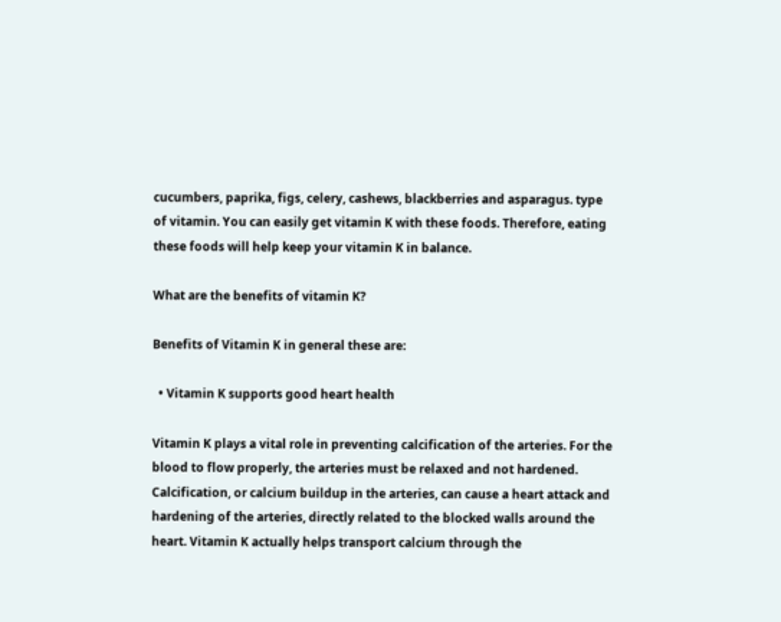cucumbers, paprika, figs, celery, cashews, blackberries and asparagus. type of vitamin. You can easily get vitamin K with these foods. Therefore, eating these foods will help keep your vitamin K in balance.

What are the benefits of vitamin K?

Benefits of Vitamin K in general these are:

  • Vitamin K supports good heart health

Vitamin K plays a vital role in preventing calcification of the arteries. For the blood to flow properly, the arteries must be relaxed and not hardened. Calcification, or calcium buildup in the arteries, can cause a heart attack and hardening of the arteries, directly related to the blocked walls around the heart. Vitamin K actually helps transport calcium through the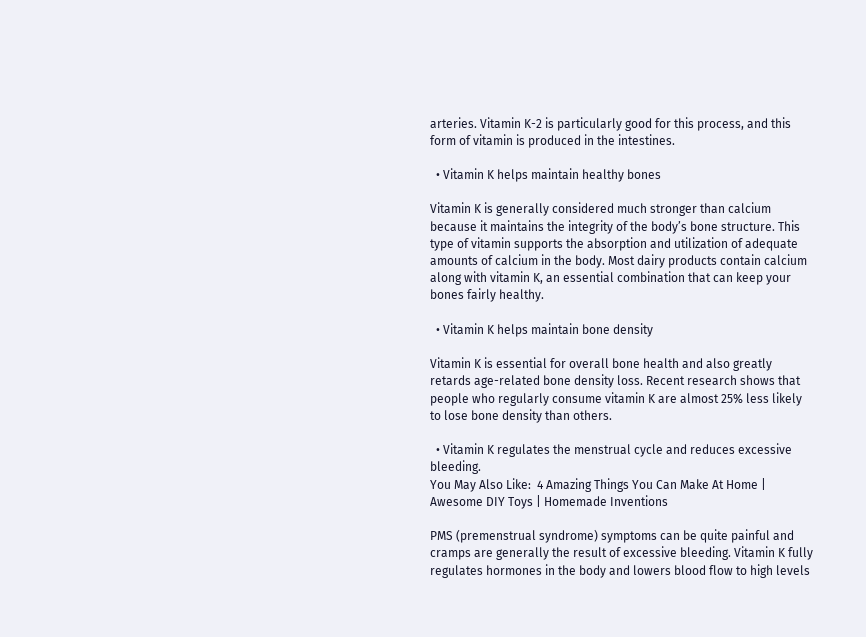arteries. Vitamin K-2 is particularly good for this process, and this form of vitamin is produced in the intestines.

  • Vitamin K helps maintain healthy bones

Vitamin K is generally considered much stronger than calcium because it maintains the integrity of the body’s bone structure. This type of vitamin supports the absorption and utilization of adequate amounts of calcium in the body. Most dairy products contain calcium along with vitamin K, an essential combination that can keep your bones fairly healthy.

  • Vitamin K helps maintain bone density

Vitamin K is essential for overall bone health and also greatly retards age-related bone density loss. Recent research shows that people who regularly consume vitamin K are almost 25% less likely to lose bone density than others.

  • Vitamin K regulates the menstrual cycle and reduces excessive bleeding.
You May Also Like:  4 Amazing Things You Can Make At Home | Awesome DIY Toys | Homemade Inventions

PMS (premenstrual syndrome) symptoms can be quite painful and cramps are generally the result of excessive bleeding. Vitamin K fully regulates hormones in the body and lowers blood flow to high levels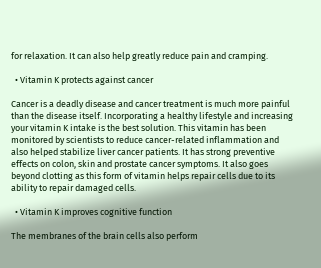for relaxation. It can also help greatly reduce pain and cramping.

  • Vitamin K protects against cancer

Cancer is a deadly disease and cancer treatment is much more painful than the disease itself. Incorporating a healthy lifestyle and increasing your vitamin K intake is the best solution. This vitamin has been monitored by scientists to reduce cancer-related inflammation and also helped stabilize liver cancer patients. It has strong preventive effects on colon, skin and prostate cancer symptoms. It also goes beyond clotting as this form of vitamin helps repair cells due to its ability to repair damaged cells.

  • Vitamin K improves cognitive function

The membranes of the brain cells also perform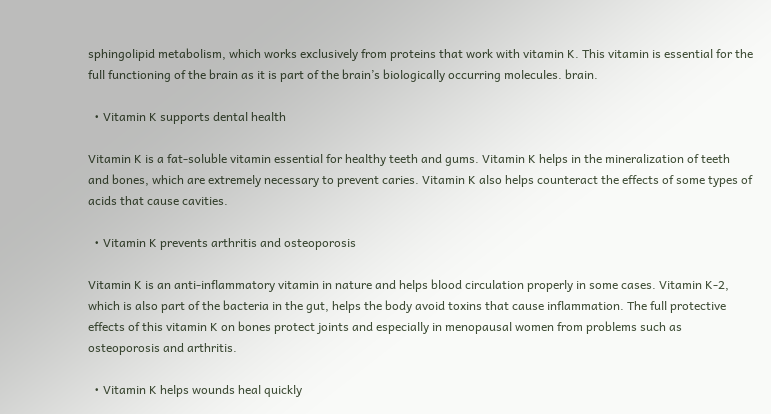sphingolipid metabolism, which works exclusively from proteins that work with vitamin K. This vitamin is essential for the full functioning of the brain as it is part of the brain’s biologically occurring molecules. brain.

  • Vitamin K supports dental health

Vitamin K is a fat-soluble vitamin essential for healthy teeth and gums. Vitamin K helps in the mineralization of teeth and bones, which are extremely necessary to prevent caries. Vitamin K also helps counteract the effects of some types of acids that cause cavities.

  • Vitamin K prevents arthritis and osteoporosis

Vitamin K is an anti-inflammatory vitamin in nature and helps blood circulation properly in some cases. Vitamin K-2, which is also part of the bacteria in the gut, helps the body avoid toxins that cause inflammation. The full protective effects of this vitamin K on bones protect joints and especially in menopausal women from problems such as osteoporosis and arthritis.

  • Vitamin K helps wounds heal quickly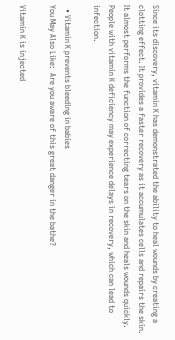Since its discovery, vitamin K has demonstrated the ability to heal wounds by creating a clotting effect. It provides a faster recovery as it accumulates cells and repairs the skin. It almost performs the function of correcting tears on the skin and heals wounds quickly. People with vitamin K deficiency may experience delays in recovery, which can lead to infection.

  • Vitamin K prevents bleeding in babies
You May Also Like:  Are you aware of this great danger in the bathe?

Vitamin K is injected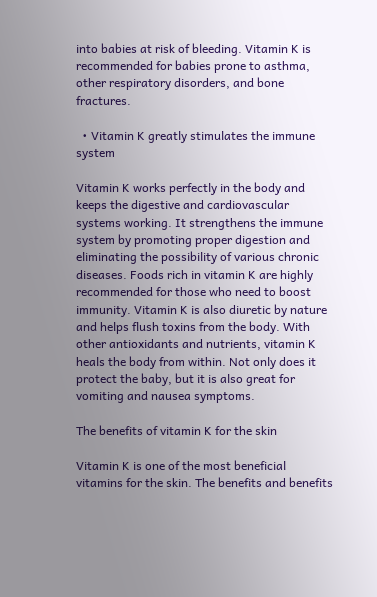into babies at risk of bleeding. Vitamin K is recommended for babies prone to asthma, other respiratory disorders, and bone fractures.

  • Vitamin K greatly stimulates the immune system

Vitamin K works perfectly in the body and keeps the digestive and cardiovascular systems working. It strengthens the immune system by promoting proper digestion and eliminating the possibility of various chronic diseases. Foods rich in vitamin K are highly recommended for those who need to boost immunity. Vitamin K is also diuretic by nature and helps flush toxins from the body. With other antioxidants and nutrients, vitamin K heals the body from within. Not only does it protect the baby, but it is also great for vomiting and nausea symptoms.

The benefits of vitamin K for the skin

Vitamin K is one of the most beneficial vitamins for the skin. The benefits and benefits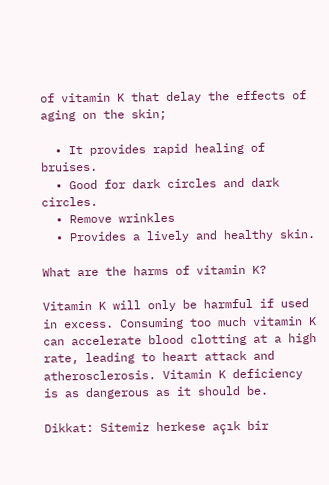of vitamin K that delay the effects of aging on the skin;

  • It provides rapid healing of bruises.
  • Good for dark circles and dark circles.
  • Remove wrinkles
  • Provides a lively and healthy skin.

What are the harms of vitamin K?

Vitamin K will only be harmful if used in excess. Consuming too much vitamin K can accelerate blood clotting at a high rate, leading to heart attack and atherosclerosis. Vitamin K deficiency is as dangerous as it should be.

Dikkat: Sitemiz herkese açık bir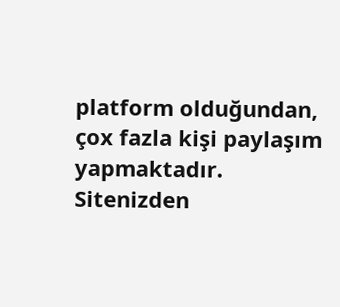platform olduğundan, çox fazla kişi paylaşım yapmaktadır. Sitenizden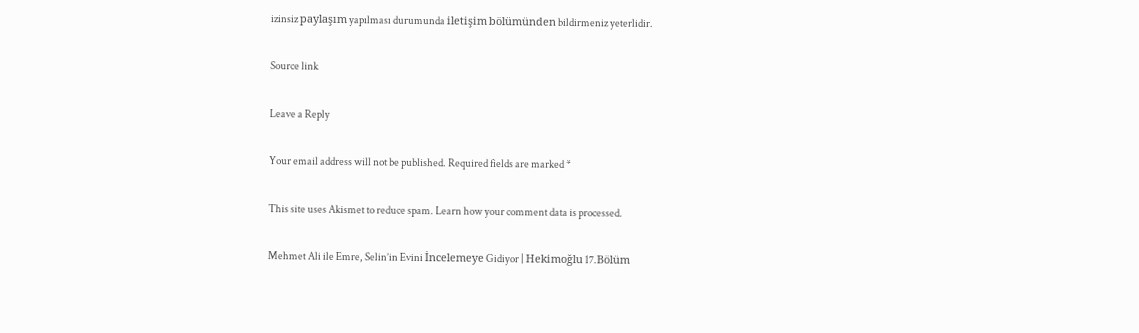izinsiz paylaşım yapılması durumunda iletişim bölümünden bildirmeniz yeterlidir.

Source link

Leave a Reply

Your email address will not be published. Required fields are marked *

This site uses Akismet to reduce spam. Learn how your comment data is processed.

Mehmet Ali ile Emre, Selin’in Evini İncelemeye Gidiyor | Hekimoğlu 17.Bölüm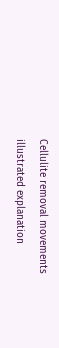Cellulite removal movements illustrated explanation